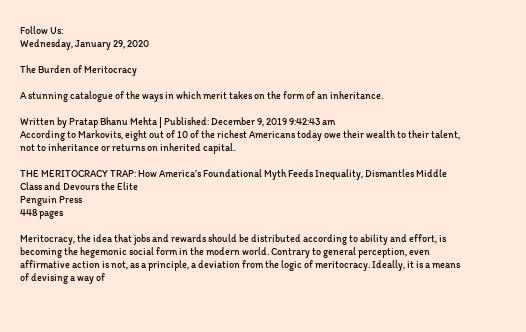Follow Us:
Wednesday, January 29, 2020

The Burden of Meritocracy

A stunning catalogue of the ways in which merit takes on the form of an inheritance.

Written by Pratap Bhanu Mehta | Published: December 9, 2019 9:42:43 am
According to Markovits, eight out of 10 of the richest Americans today owe their wealth to their talent, not to inheritance or returns on inherited capital.

THE MERITOCRACY TRAP: How America’s Foundational Myth Feeds Inequality, Dismantles Middle Class and Devours the Elite
Penguin Press
448 pages

Meritocracy, the idea that jobs and rewards should be distributed according to ability and effort, is becoming the hegemonic social form in the modern world. Contrary to general perception, even affirmative action is not, as a principle, a deviation from the logic of meritocracy. Ideally, it is a means of devising a way of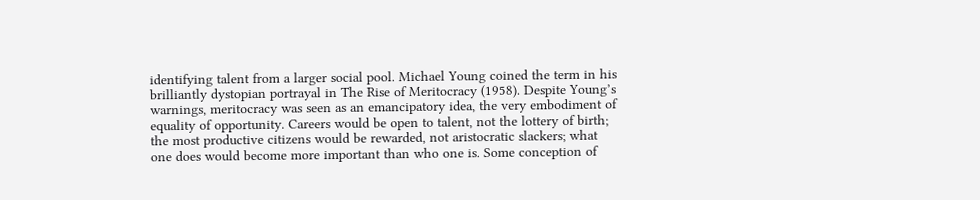identifying talent from a larger social pool. Michael Young coined the term in his brilliantly dystopian portrayal in The Rise of Meritocracy (1958). Despite Young’s warnings, meritocracy was seen as an emancipatory idea, the very embodiment of equality of opportunity. Careers would be open to talent, not the lottery of birth; the most productive citizens would be rewarded, not aristocratic slackers; what one does would become more important than who one is. Some conception of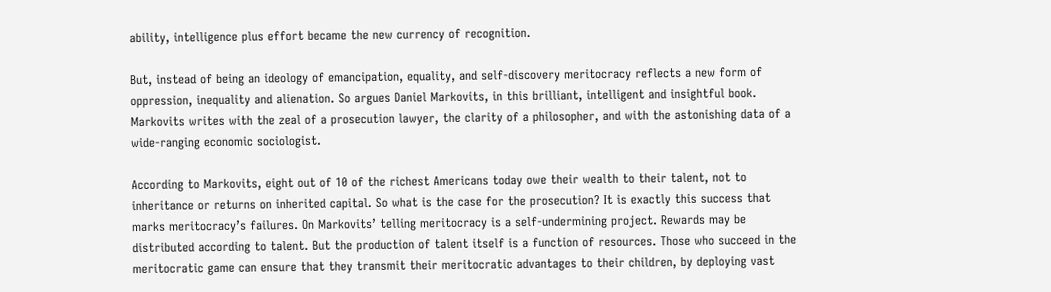ability, intelligence plus effort became the new currency of recognition.

But, instead of being an ideology of emancipation, equality, and self-discovery meritocracy reflects a new form of oppression, inequality and alienation. So argues Daniel Markovits, in this brilliant, intelligent and insightful book. Markovits writes with the zeal of a prosecution lawyer, the clarity of a philosopher, and with the astonishing data of a wide-ranging economic sociologist.

According to Markovits, eight out of 10 of the richest Americans today owe their wealth to their talent, not to inheritance or returns on inherited capital. So what is the case for the prosecution? It is exactly this success that marks meritocracy’s failures. On Markovits’ telling meritocracy is a self-undermining project. Rewards may be distributed according to talent. But the production of talent itself is a function of resources. Those who succeed in the meritocratic game can ensure that they transmit their meritocratic advantages to their children, by deploying vast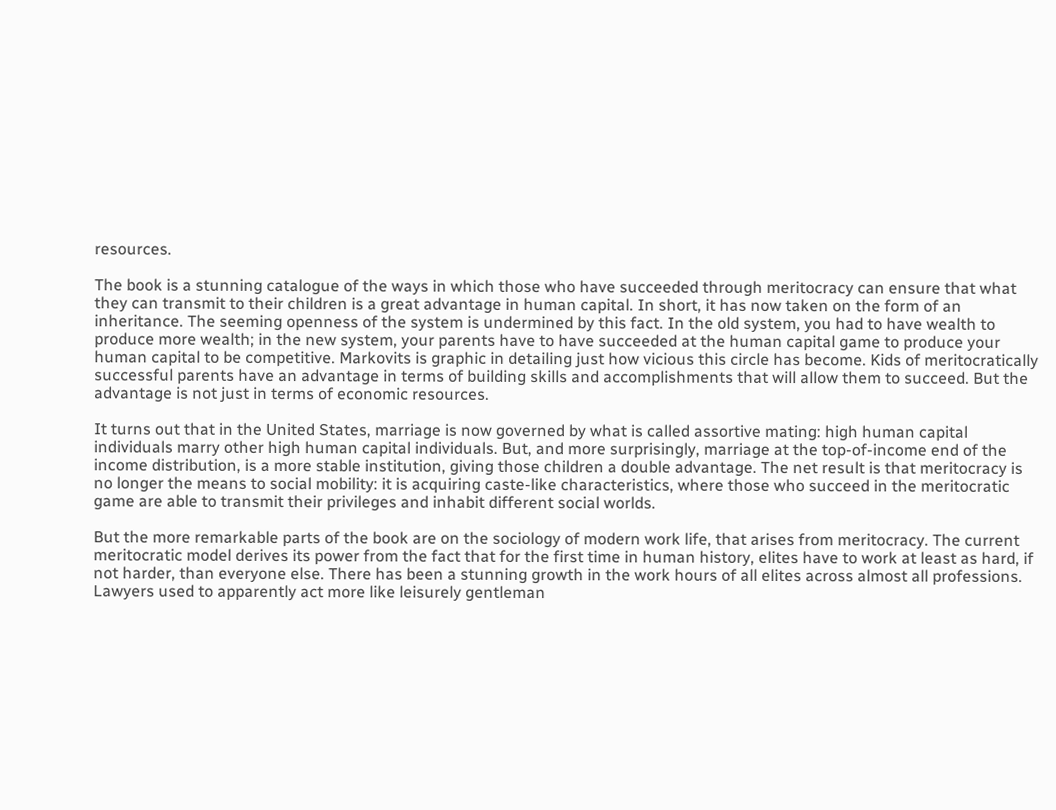resources.

The book is a stunning catalogue of the ways in which those who have succeeded through meritocracy can ensure that what they can transmit to their children is a great advantage in human capital. In short, it has now taken on the form of an inheritance. The seeming openness of the system is undermined by this fact. In the old system, you had to have wealth to produce more wealth; in the new system, your parents have to have succeeded at the human capital game to produce your human capital to be competitive. Markovits is graphic in detailing just how vicious this circle has become. Kids of meritocratically successful parents have an advantage in terms of building skills and accomplishments that will allow them to succeed. But the advantage is not just in terms of economic resources.

It turns out that in the United States, marriage is now governed by what is called assortive mating: high human capital individuals marry other high human capital individuals. But, and more surprisingly, marriage at the top-of-income end of the income distribution, is a more stable institution, giving those children a double advantage. The net result is that meritocracy is no longer the means to social mobility: it is acquiring caste-like characteristics, where those who succeed in the meritocratic game are able to transmit their privileges and inhabit different social worlds.

But the more remarkable parts of the book are on the sociology of modern work life, that arises from meritocracy. The current meritocratic model derives its power from the fact that for the first time in human history, elites have to work at least as hard, if not harder, than everyone else. There has been a stunning growth in the work hours of all elites across almost all professions. Lawyers used to apparently act more like leisurely gentleman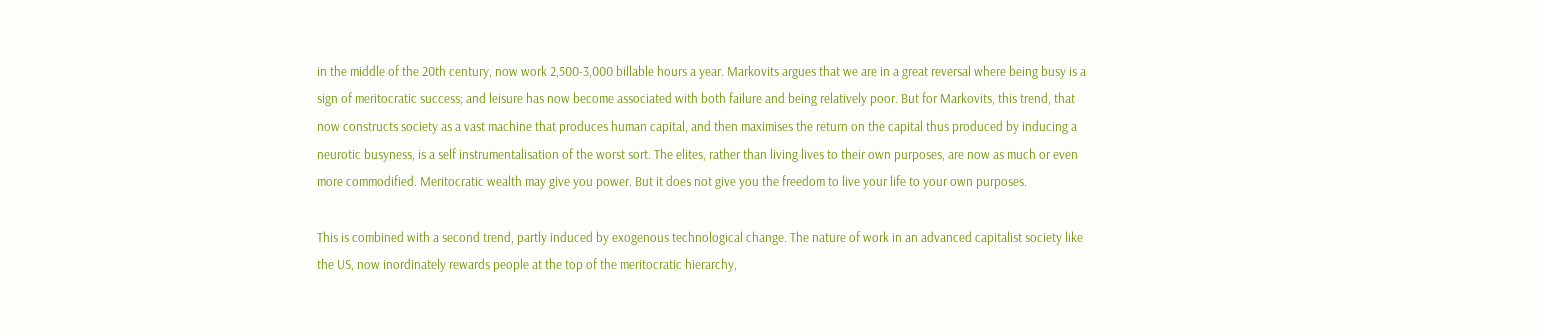in the middle of the 20th century, now work 2,500-3,000 billable hours a year. Markovits argues that we are in a great reversal where being busy is a sign of meritocratic success; and leisure has now become associated with both failure and being relatively poor. But for Markovits, this trend, that now constructs society as a vast machine that produces human capital, and then maximises the return on the capital thus produced by inducing a neurotic busyness, is a self instrumentalisation of the worst sort. The elites, rather than living lives to their own purposes, are now as much or even more commodified. Meritocratic wealth may give you power. But it does not give you the freedom to live your life to your own purposes.

This is combined with a second trend, partly induced by exogenous technological change. The nature of work in an advanced capitalist society like the US, now inordinately rewards people at the top of the meritocratic hierarchy,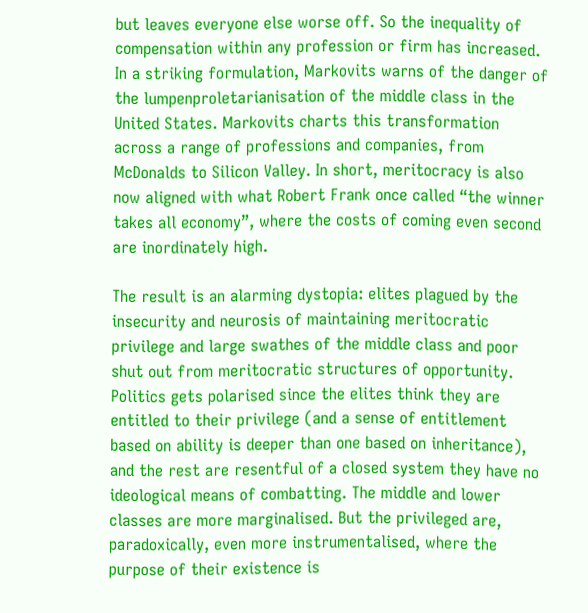but leaves everyone else worse off. So the inequality of compensation within any profession or firm has increased. In a striking formulation, Markovits warns of the danger of the lumpenproletarianisation of the middle class in the United States. Markovits charts this transformation across a range of professions and companies, from McDonalds to Silicon Valley. In short, meritocracy is also now aligned with what Robert Frank once called “the winner takes all economy”, where the costs of coming even second are inordinately high.

The result is an alarming dystopia: elites plagued by the insecurity and neurosis of maintaining meritocratic privilege and large swathes of the middle class and poor shut out from meritocratic structures of opportunity. Politics gets polarised since the elites think they are entitled to their privilege (and a sense of entitlement based on ability is deeper than one based on inheritance), and the rest are resentful of a closed system they have no ideological means of combatting. The middle and lower classes are more marginalised. But the privileged are, paradoxically, even more instrumentalised, where the purpose of their existence is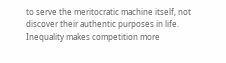to serve the meritocratic machine itself, not discover their authentic purposes in life. Inequality makes competition more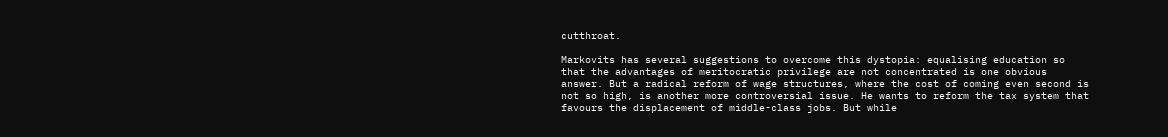cutthroat.

Markovits has several suggestions to overcome this dystopia: equalising education so that the advantages of meritocratic privilege are not concentrated is one obvious answer. But a radical reform of wage structures, where the cost of coming even second is not so high, is another more controversial issue. He wants to reform the tax system that favours the displacement of middle-class jobs. But while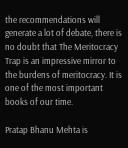the recommendations will generate a lot of debate, there is no doubt that The Meritocracy Trap is an impressive mirror to the burdens of meritocracy. It is one of the most important books of our time.

Pratap Bhanu Mehta is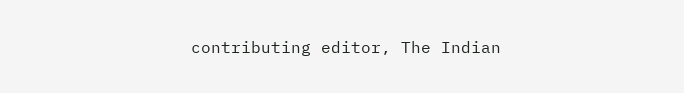contributing editor, The Indian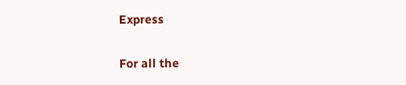Express

For all the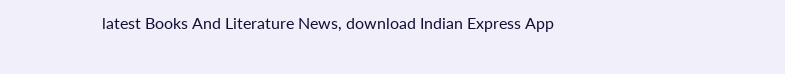latest Books And Literature News, download Indian Express App